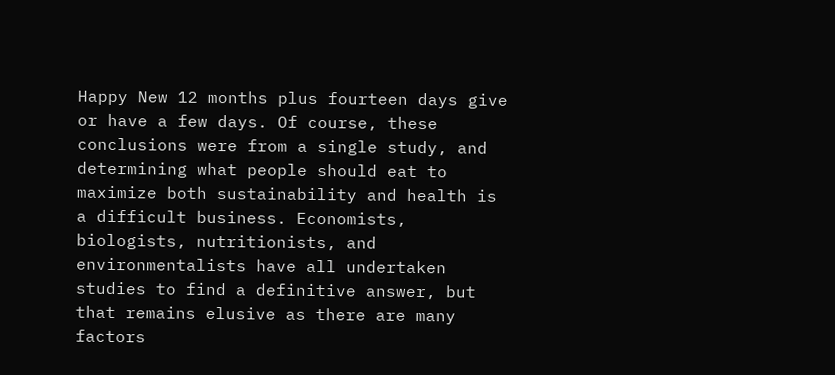Happy New 12 months plus fourteen days give or have a few days. Of course, these conclusions were from a single study, and determining what people should eat to maximize both sustainability and health is a difficult business. Economists, biologists, nutritionists, and environmentalists have all undertaken studies to find a definitive answer, but that remains elusive as there are many factors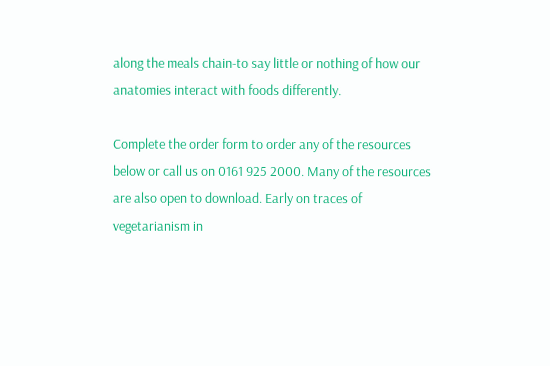along the meals chain-to say little or nothing of how our anatomies interact with foods differently.

Complete the order form to order any of the resources below or call us on 0161 925 2000. Many of the resources are also open to download. Early on traces of vegetarianism in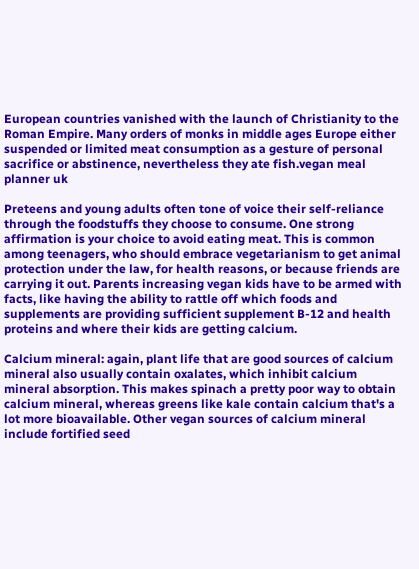European countries vanished with the launch of Christianity to the Roman Empire. Many orders of monks in middle ages Europe either suspended or limited meat consumption as a gesture of personal sacrifice or abstinence, nevertheless they ate fish.vegan meal planner uk

Preteens and young adults often tone of voice their self-reliance through the foodstuffs they choose to consume. One strong affirmation is your choice to avoid eating meat. This is common among teenagers, who should embrace vegetarianism to get animal protection under the law, for health reasons, or because friends are carrying it out. Parents increasing vegan kids have to be armed with facts, like having the ability to rattle off which foods and supplements are providing sufficient supplement B-12 and health proteins and where their kids are getting calcium.

Calcium mineral: again, plant life that are good sources of calcium mineral also usually contain oxalates, which inhibit calcium mineral absorption. This makes spinach a pretty poor way to obtain calcium mineral, whereas greens like kale contain calcium that's a lot more bioavailable. Other vegan sources of calcium mineral include fortified seed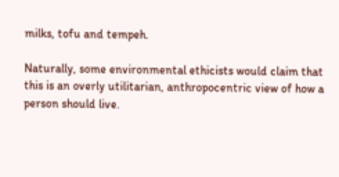milks, tofu and tempeh.

Naturally, some environmental ethicists would claim that this is an overly utilitarian, anthropocentric view of how a person should live.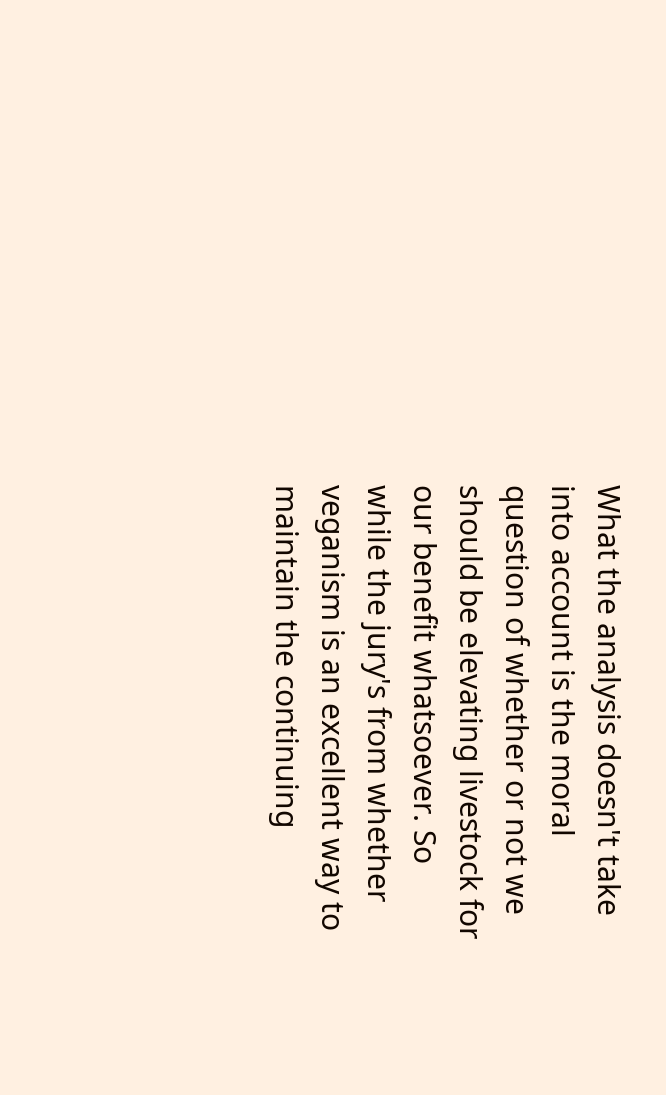What the analysis doesn't take into account is the moral question of whether or not we should be elevating livestock for our benefit whatsoever. So while the jury's from whether veganism is an excellent way to maintain the continuing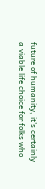future of humanity, it's certainly a viable life choice for folks who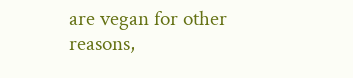are vegan for other reasons,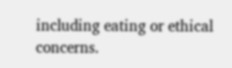including eating or ethical concerns.